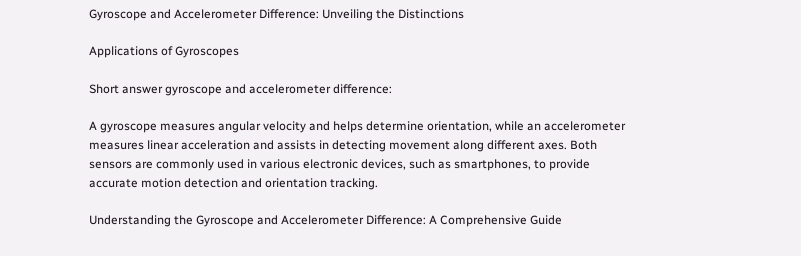Gyroscope and Accelerometer Difference: Unveiling the Distinctions

Applications of Gyroscopes

Short answer gyroscope and accelerometer difference:

A gyroscope measures angular velocity and helps determine orientation, while an accelerometer measures linear acceleration and assists in detecting movement along different axes. Both sensors are commonly used in various electronic devices, such as smartphones, to provide accurate motion detection and orientation tracking.

Understanding the Gyroscope and Accelerometer Difference: A Comprehensive Guide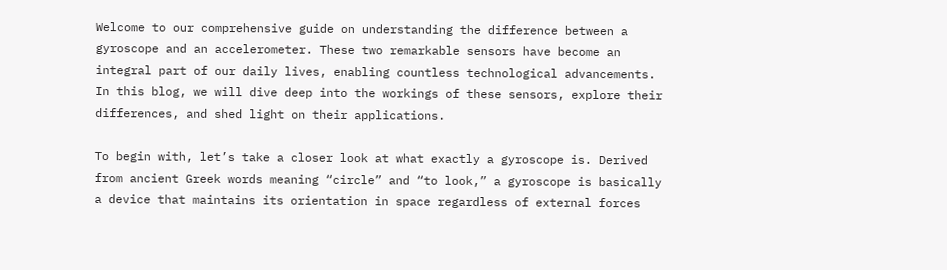Welcome to our comprehensive guide on understanding the difference between a gyroscope and an accelerometer. These two remarkable sensors have become an integral part of our daily lives, enabling countless technological advancements. In this blog, we will dive deep into the workings of these sensors, explore their differences, and shed light on their applications.

To begin with, let’s take a closer look at what exactly a gyroscope is. Derived from ancient Greek words meaning “circle” and “to look,” a gyroscope is basically a device that maintains its orientation in space regardless of external forces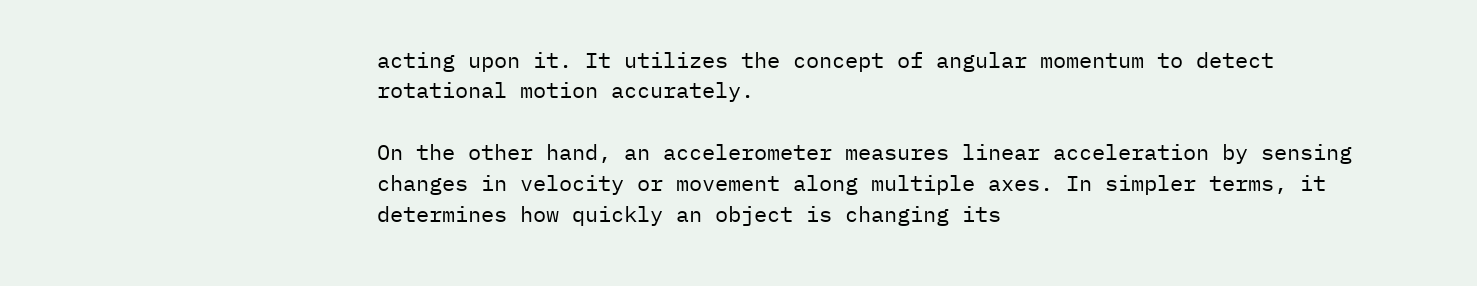acting upon it. It utilizes the concept of angular momentum to detect rotational motion accurately.

On the other hand, an accelerometer measures linear acceleration by sensing changes in velocity or movement along multiple axes. In simpler terms, it determines how quickly an object is changing its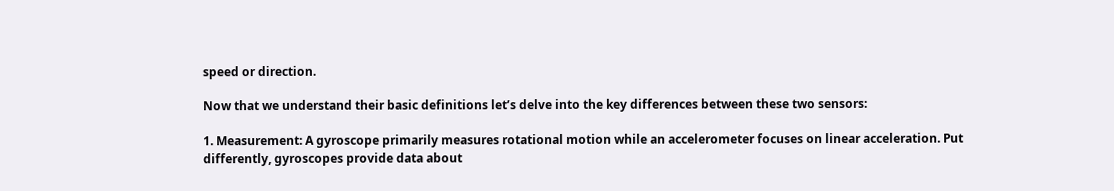speed or direction.

Now that we understand their basic definitions let’s delve into the key differences between these two sensors:

1. Measurement: A gyroscope primarily measures rotational motion while an accelerometer focuses on linear acceleration. Put differently, gyroscopes provide data about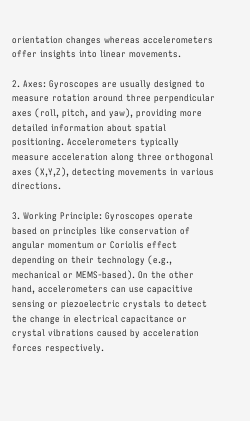orientation changes whereas accelerometers offer insights into linear movements.

2. Axes: Gyroscopes are usually designed to measure rotation around three perpendicular axes (roll, pitch, and yaw), providing more detailed information about spatial positioning. Accelerometers typically measure acceleration along three orthogonal axes (X,Y,Z), detecting movements in various directions.

3. Working Principle: Gyroscopes operate based on principles like conservation of angular momentum or Coriolis effect depending on their technology (e.g., mechanical or MEMS-based). On the other hand, accelerometers can use capacitive sensing or piezoelectric crystals to detect the change in electrical capacitance or crystal vibrations caused by acceleration forces respectively.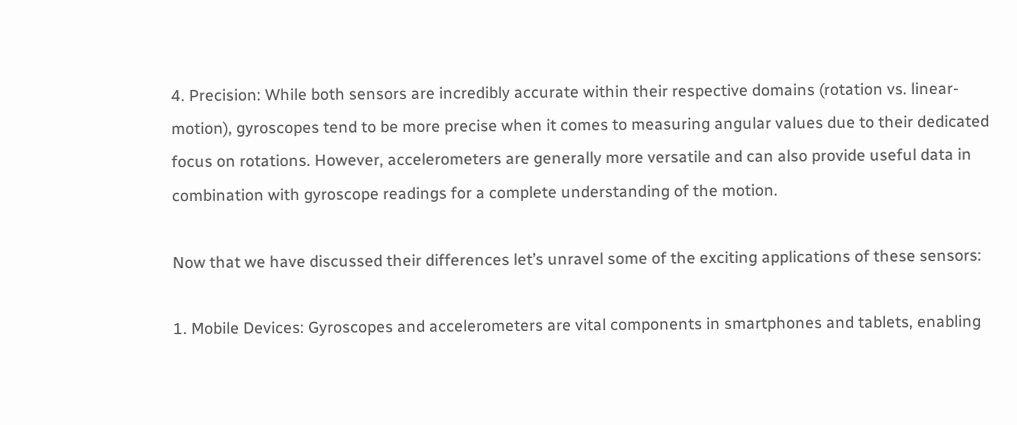4. Precision: While both sensors are incredibly accurate within their respective domains (rotation vs. linear-motion), gyroscopes tend to be more precise when it comes to measuring angular values due to their dedicated focus on rotations. However, accelerometers are generally more versatile and can also provide useful data in combination with gyroscope readings for a complete understanding of the motion.

Now that we have discussed their differences let’s unravel some of the exciting applications of these sensors:

1. Mobile Devices: Gyroscopes and accelerometers are vital components in smartphones and tablets, enabling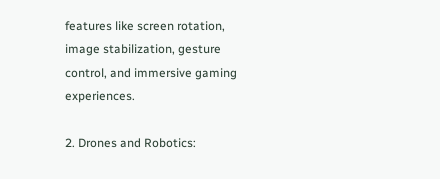features like screen rotation, image stabilization, gesture control, and immersive gaming experiences.

2. Drones and Robotics: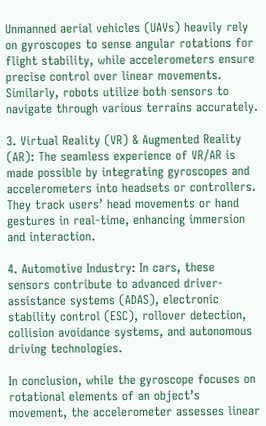Unmanned aerial vehicles (UAVs) heavily rely on gyroscopes to sense angular rotations for flight stability, while accelerometers ensure precise control over linear movements. Similarly, robots utilize both sensors to navigate through various terrains accurately.

3. Virtual Reality (VR) & Augmented Reality (AR): The seamless experience of VR/AR is made possible by integrating gyroscopes and accelerometers into headsets or controllers. They track users’ head movements or hand gestures in real-time, enhancing immersion and interaction.

4. Automotive Industry: In cars, these sensors contribute to advanced driver-assistance systems (ADAS), electronic stability control (ESC), rollover detection, collision avoidance systems, and autonomous driving technologies.

In conclusion, while the gyroscope focuses on rotational elements of an object’s movement, the accelerometer assesses linear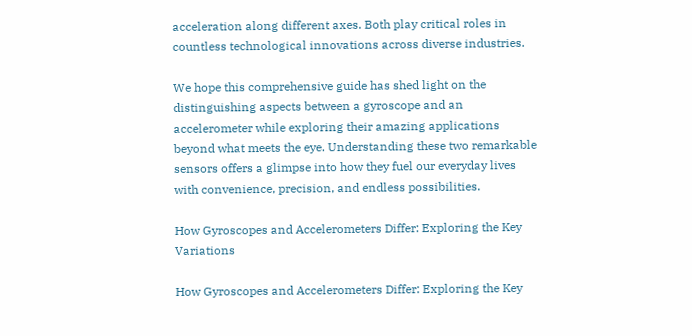acceleration along different axes. Both play critical roles in countless technological innovations across diverse industries.

We hope this comprehensive guide has shed light on the distinguishing aspects between a gyroscope and an accelerometer while exploring their amazing applications beyond what meets the eye. Understanding these two remarkable sensors offers a glimpse into how they fuel our everyday lives with convenience, precision, and endless possibilities.

How Gyroscopes and Accelerometers Differ: Exploring the Key Variations

How Gyroscopes and Accelerometers Differ: Exploring the Key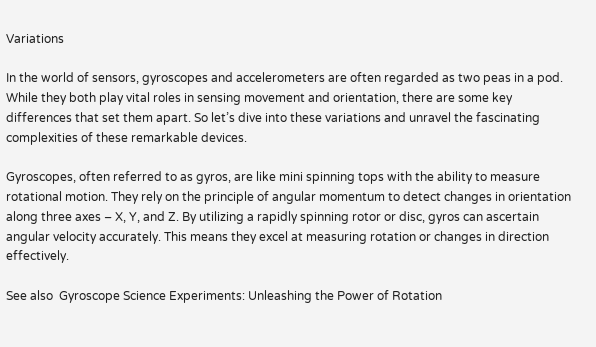Variations

In the world of sensors, gyroscopes and accelerometers are often regarded as two peas in a pod. While they both play vital roles in sensing movement and orientation, there are some key differences that set them apart. So let’s dive into these variations and unravel the fascinating complexities of these remarkable devices.

Gyroscopes, often referred to as gyros, are like mini spinning tops with the ability to measure rotational motion. They rely on the principle of angular momentum to detect changes in orientation along three axes – X, Y, and Z. By utilizing a rapidly spinning rotor or disc, gyros can ascertain angular velocity accurately. This means they excel at measuring rotation or changes in direction effectively.

See also  Gyroscope Science Experiments: Unleashing the Power of Rotation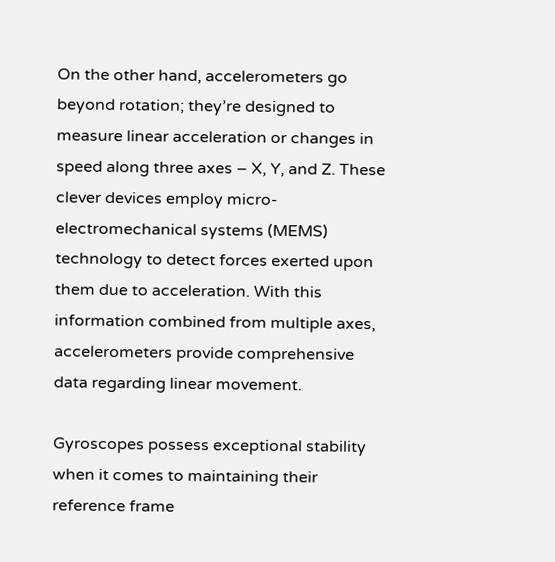On the other hand, accelerometers go beyond rotation; they’re designed to measure linear acceleration or changes in speed along three axes – X, Y, and Z. These clever devices employ micro-electromechanical systems (MEMS) technology to detect forces exerted upon them due to acceleration. With this information combined from multiple axes, accelerometers provide comprehensive data regarding linear movement.

Gyroscopes possess exceptional stability when it comes to maintaining their reference frame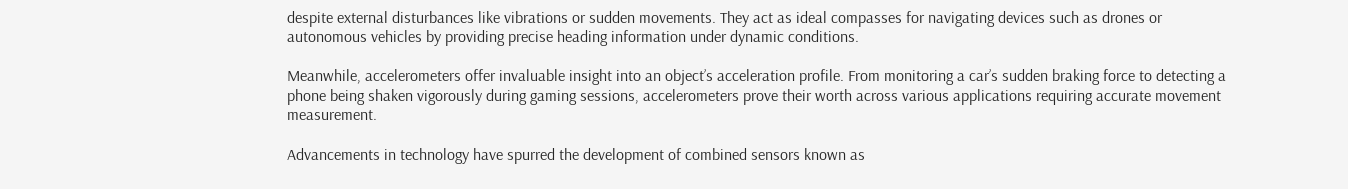despite external disturbances like vibrations or sudden movements. They act as ideal compasses for navigating devices such as drones or autonomous vehicles by providing precise heading information under dynamic conditions.

Meanwhile, accelerometers offer invaluable insight into an object’s acceleration profile. From monitoring a car’s sudden braking force to detecting a phone being shaken vigorously during gaming sessions, accelerometers prove their worth across various applications requiring accurate movement measurement.

Advancements in technology have spurred the development of combined sensors known as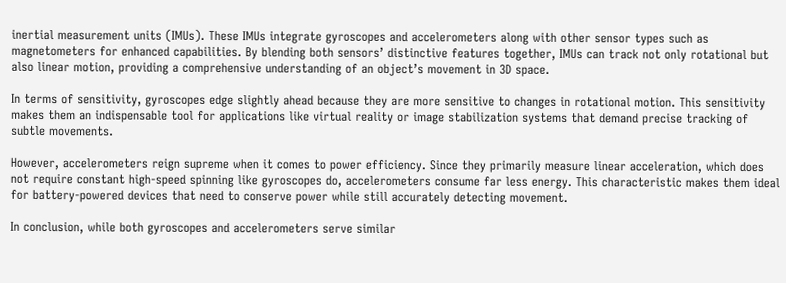inertial measurement units (IMUs). These IMUs integrate gyroscopes and accelerometers along with other sensor types such as magnetometers for enhanced capabilities. By blending both sensors’ distinctive features together, IMUs can track not only rotational but also linear motion, providing a comprehensive understanding of an object’s movement in 3D space.

In terms of sensitivity, gyroscopes edge slightly ahead because they are more sensitive to changes in rotational motion. This sensitivity makes them an indispensable tool for applications like virtual reality or image stabilization systems that demand precise tracking of subtle movements.

However, accelerometers reign supreme when it comes to power efficiency. Since they primarily measure linear acceleration, which does not require constant high-speed spinning like gyroscopes do, accelerometers consume far less energy. This characteristic makes them ideal for battery-powered devices that need to conserve power while still accurately detecting movement.

In conclusion, while both gyroscopes and accelerometers serve similar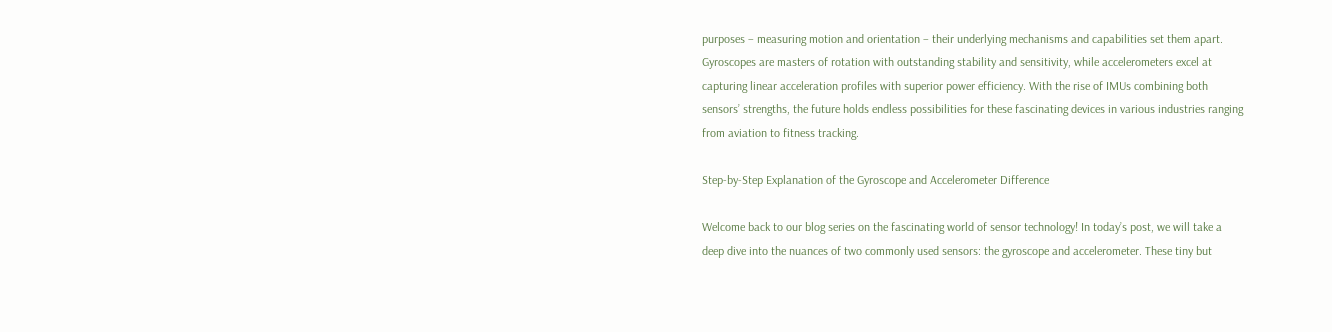purposes – measuring motion and orientation – their underlying mechanisms and capabilities set them apart. Gyroscopes are masters of rotation with outstanding stability and sensitivity, while accelerometers excel at capturing linear acceleration profiles with superior power efficiency. With the rise of IMUs combining both sensors’ strengths, the future holds endless possibilities for these fascinating devices in various industries ranging from aviation to fitness tracking.

Step-by-Step Explanation of the Gyroscope and Accelerometer Difference

Welcome back to our blog series on the fascinating world of sensor technology! In today’s post, we will take a deep dive into the nuances of two commonly used sensors: the gyroscope and accelerometer. These tiny but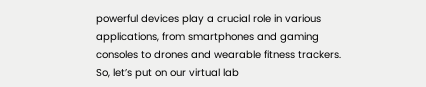powerful devices play a crucial role in various applications, from smartphones and gaming consoles to drones and wearable fitness trackers. So, let’s put on our virtual lab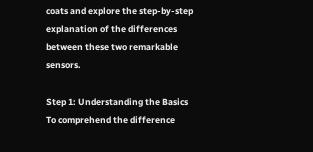coats and explore the step-by-step explanation of the differences between these two remarkable sensors.

Step 1: Understanding the Basics
To comprehend the difference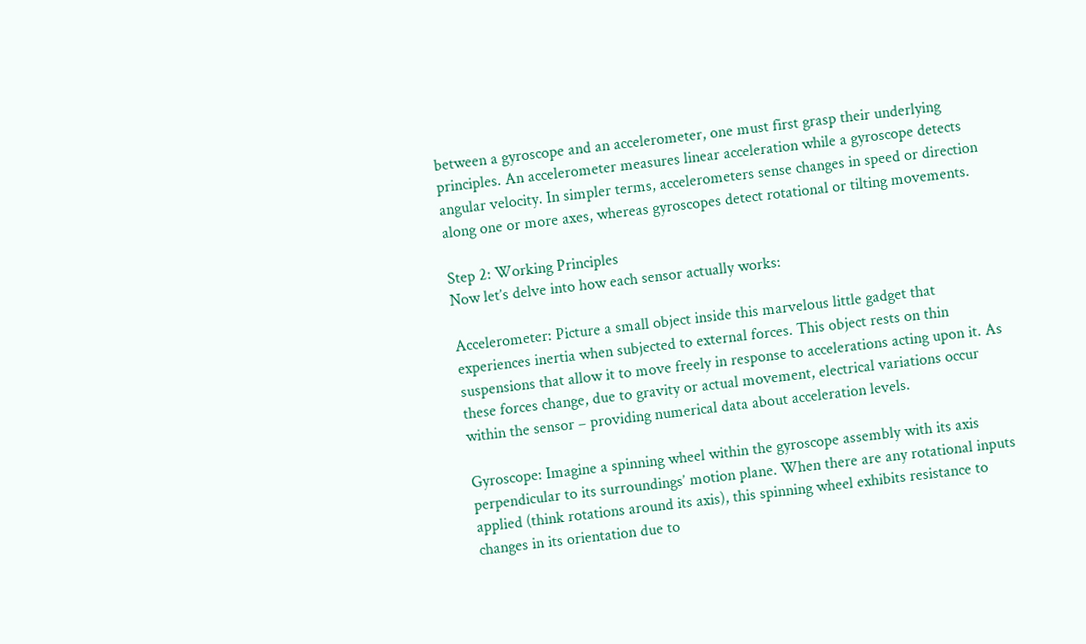between a gyroscope and an accelerometer, one must first grasp their underlying principles. An accelerometer measures linear acceleration while a gyroscope detects angular velocity. In simpler terms, accelerometers sense changes in speed or direction along one or more axes, whereas gyroscopes detect rotational or tilting movements.

Step 2: Working Principles
Now let’s delve into how each sensor actually works:

Accelerometer: Picture a small object inside this marvelous little gadget that experiences inertia when subjected to external forces. This object rests on thin suspensions that allow it to move freely in response to accelerations acting upon it. As these forces change, due to gravity or actual movement, electrical variations occur within the sensor – providing numerical data about acceleration levels.

Gyroscope: Imagine a spinning wheel within the gyroscope assembly with its axis perpendicular to its surroundings’ motion plane. When there are any rotational inputs applied (think rotations around its axis), this spinning wheel exhibits resistance to changes in its orientation due to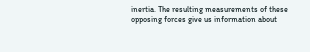inertia. The resulting measurements of these opposing forces give us information about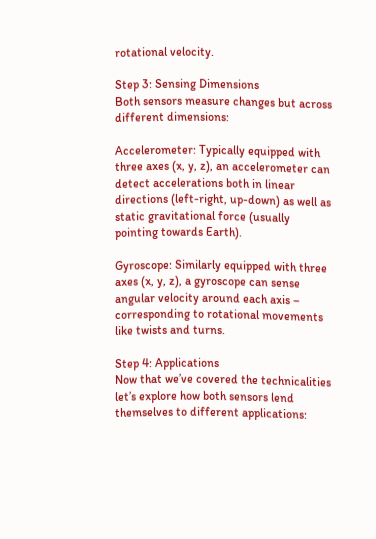rotational velocity.

Step 3: Sensing Dimensions
Both sensors measure changes but across different dimensions:

Accelerometer: Typically equipped with three axes (x, y, z), an accelerometer can detect accelerations both in linear directions (left-right, up-down) as well as static gravitational force (usually pointing towards Earth).

Gyroscope: Similarly equipped with three axes (x, y, z), a gyroscope can sense angular velocity around each axis – corresponding to rotational movements like twists and turns.

Step 4: Applications
Now that we’ve covered the technicalities let’s explore how both sensors lend themselves to different applications: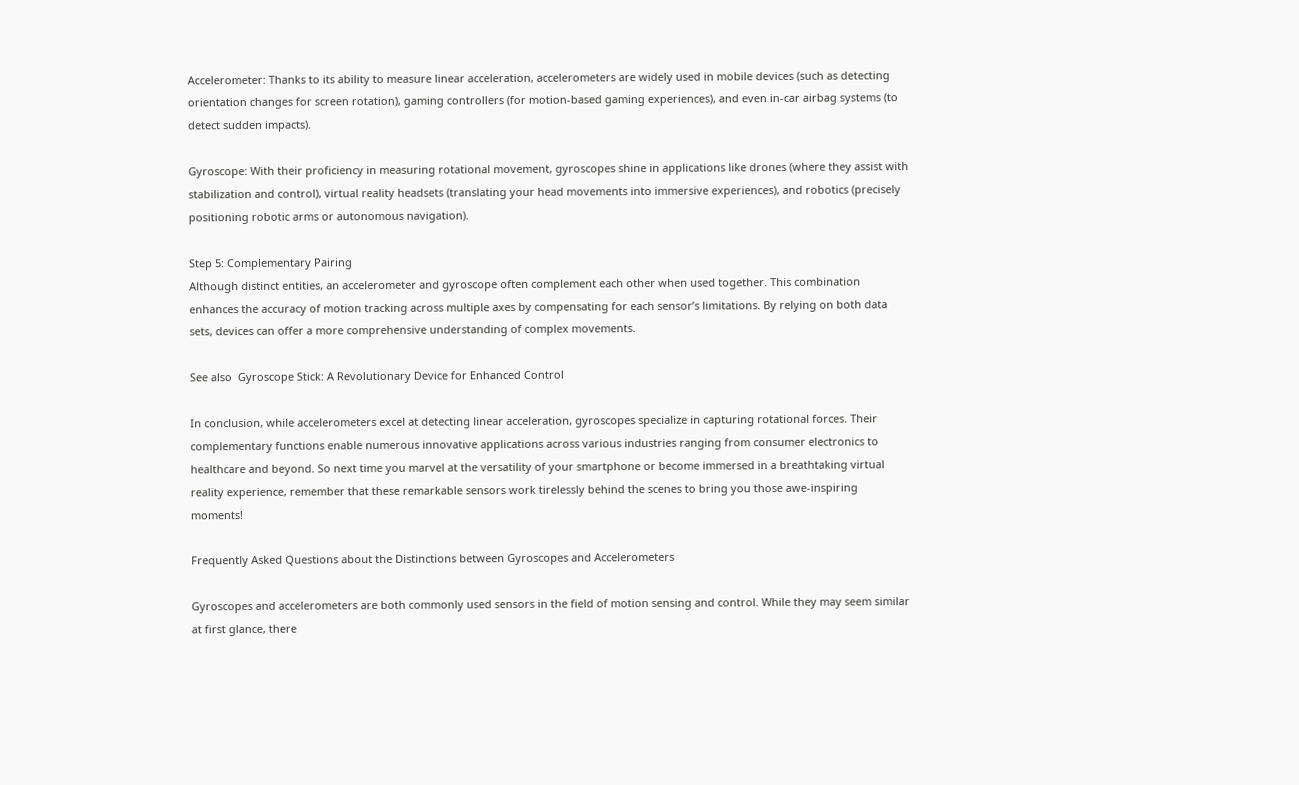Accelerometer: Thanks to its ability to measure linear acceleration, accelerometers are widely used in mobile devices (such as detecting orientation changes for screen rotation), gaming controllers (for motion-based gaming experiences), and even in-car airbag systems (to detect sudden impacts).

Gyroscope: With their proficiency in measuring rotational movement, gyroscopes shine in applications like drones (where they assist with stabilization and control), virtual reality headsets (translating your head movements into immersive experiences), and robotics (precisely positioning robotic arms or autonomous navigation).

Step 5: Complementary Pairing
Although distinct entities, an accelerometer and gyroscope often complement each other when used together. This combination enhances the accuracy of motion tracking across multiple axes by compensating for each sensor’s limitations. By relying on both data sets, devices can offer a more comprehensive understanding of complex movements.

See also  Gyroscope Stick: A Revolutionary Device for Enhanced Control

In conclusion, while accelerometers excel at detecting linear acceleration, gyroscopes specialize in capturing rotational forces. Their complementary functions enable numerous innovative applications across various industries ranging from consumer electronics to healthcare and beyond. So next time you marvel at the versatility of your smartphone or become immersed in a breathtaking virtual reality experience, remember that these remarkable sensors work tirelessly behind the scenes to bring you those awe-inspiring moments!

Frequently Asked Questions about the Distinctions between Gyroscopes and Accelerometers

Gyroscopes and accelerometers are both commonly used sensors in the field of motion sensing and control. While they may seem similar at first glance, there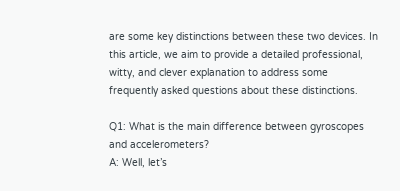are some key distinctions between these two devices. In this article, we aim to provide a detailed professional, witty, and clever explanation to address some frequently asked questions about these distinctions.

Q1: What is the main difference between gyroscopes and accelerometers?
A: Well, let’s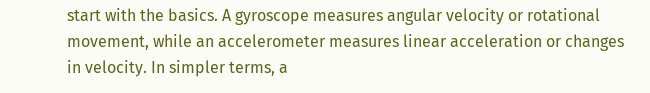start with the basics. A gyroscope measures angular velocity or rotational movement, while an accelerometer measures linear acceleration or changes in velocity. In simpler terms, a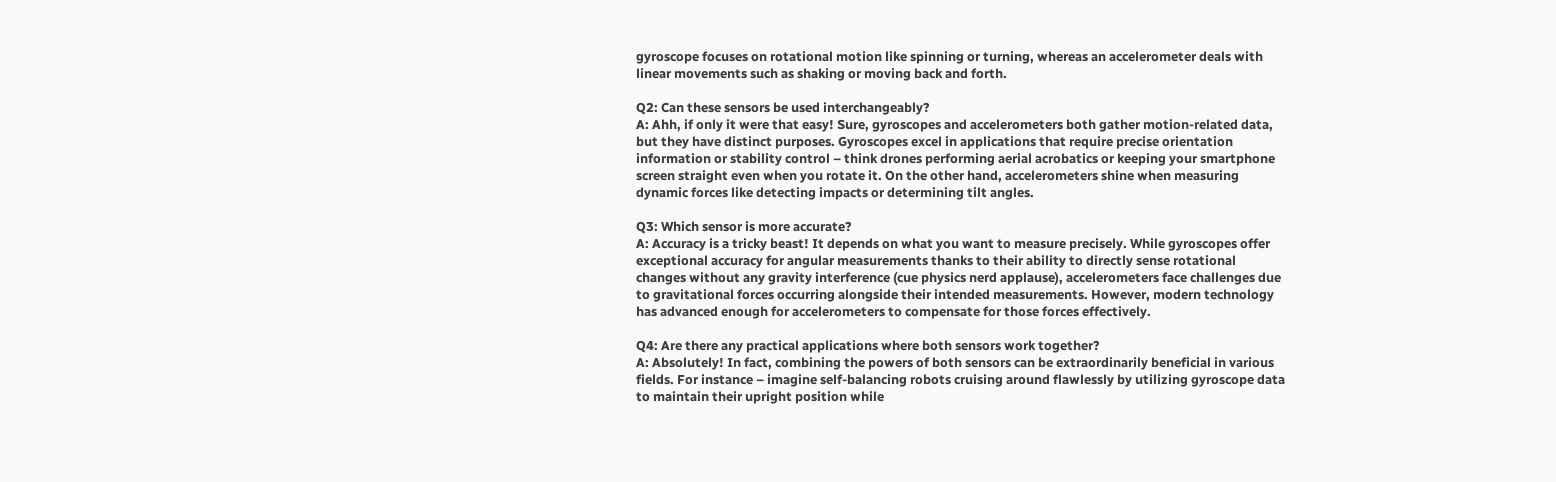gyroscope focuses on rotational motion like spinning or turning, whereas an accelerometer deals with linear movements such as shaking or moving back and forth.

Q2: Can these sensors be used interchangeably?
A: Ahh, if only it were that easy! Sure, gyroscopes and accelerometers both gather motion-related data, but they have distinct purposes. Gyroscopes excel in applications that require precise orientation information or stability control – think drones performing aerial acrobatics or keeping your smartphone screen straight even when you rotate it. On the other hand, accelerometers shine when measuring dynamic forces like detecting impacts or determining tilt angles.

Q3: Which sensor is more accurate?
A: Accuracy is a tricky beast! It depends on what you want to measure precisely. While gyroscopes offer exceptional accuracy for angular measurements thanks to their ability to directly sense rotational changes without any gravity interference (cue physics nerd applause), accelerometers face challenges due to gravitational forces occurring alongside their intended measurements. However, modern technology has advanced enough for accelerometers to compensate for those forces effectively.

Q4: Are there any practical applications where both sensors work together?
A: Absolutely! In fact, combining the powers of both sensors can be extraordinarily beneficial in various fields. For instance – imagine self-balancing robots cruising around flawlessly by utilizing gyroscope data to maintain their upright position while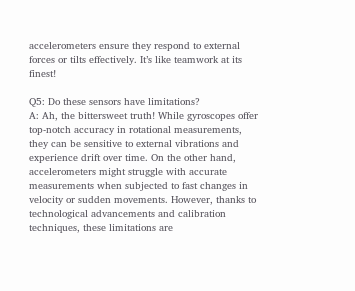accelerometers ensure they respond to external forces or tilts effectively. It’s like teamwork at its finest!

Q5: Do these sensors have limitations?
A: Ah, the bittersweet truth! While gyroscopes offer top-notch accuracy in rotational measurements, they can be sensitive to external vibrations and experience drift over time. On the other hand, accelerometers might struggle with accurate measurements when subjected to fast changes in velocity or sudden movements. However, thanks to technological advancements and calibration techniques, these limitations are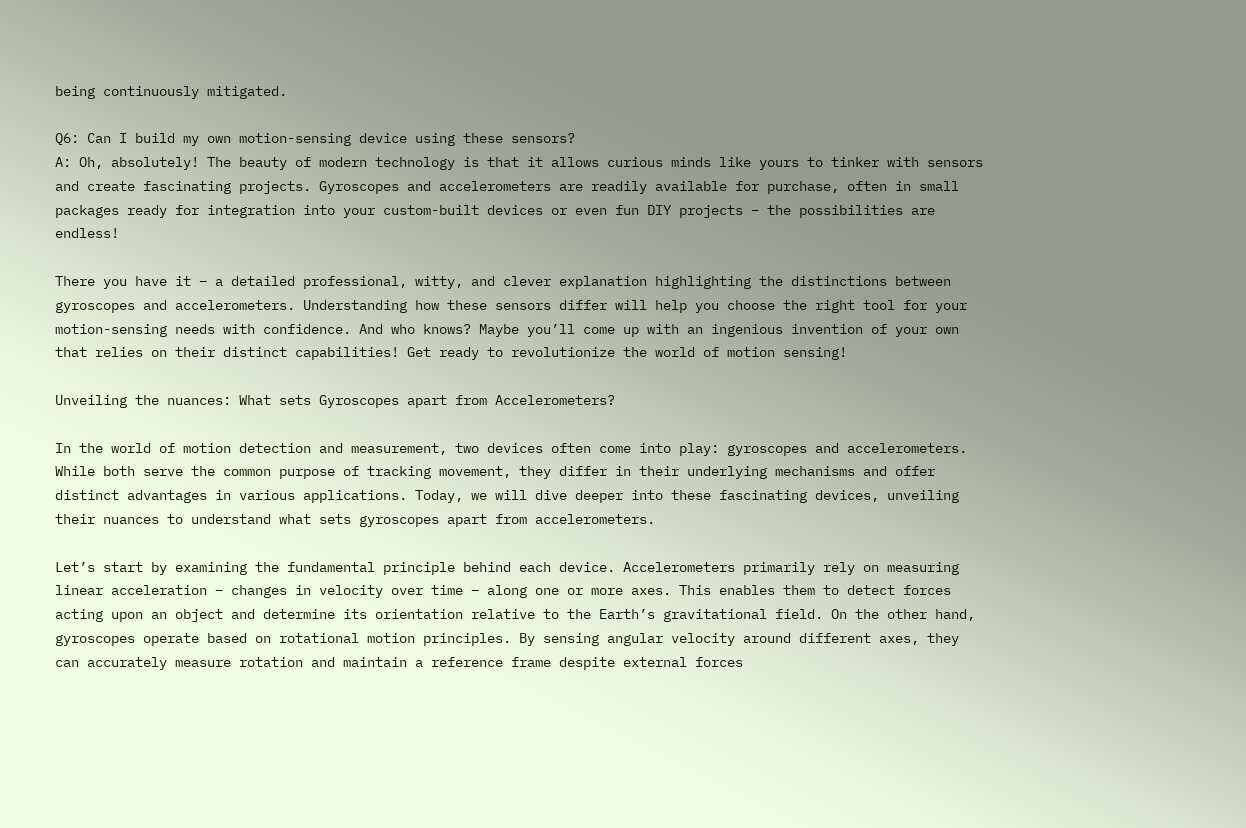being continuously mitigated.

Q6: Can I build my own motion-sensing device using these sensors?
A: Oh, absolutely! The beauty of modern technology is that it allows curious minds like yours to tinker with sensors and create fascinating projects. Gyroscopes and accelerometers are readily available for purchase, often in small packages ready for integration into your custom-built devices or even fun DIY projects – the possibilities are endless!

There you have it – a detailed professional, witty, and clever explanation highlighting the distinctions between gyroscopes and accelerometers. Understanding how these sensors differ will help you choose the right tool for your motion-sensing needs with confidence. And who knows? Maybe you’ll come up with an ingenious invention of your own that relies on their distinct capabilities! Get ready to revolutionize the world of motion sensing!

Unveiling the nuances: What sets Gyroscopes apart from Accelerometers?

In the world of motion detection and measurement, two devices often come into play: gyroscopes and accelerometers. While both serve the common purpose of tracking movement, they differ in their underlying mechanisms and offer distinct advantages in various applications. Today, we will dive deeper into these fascinating devices, unveiling their nuances to understand what sets gyroscopes apart from accelerometers.

Let’s start by examining the fundamental principle behind each device. Accelerometers primarily rely on measuring linear acceleration – changes in velocity over time – along one or more axes. This enables them to detect forces acting upon an object and determine its orientation relative to the Earth’s gravitational field. On the other hand, gyroscopes operate based on rotational motion principles. By sensing angular velocity around different axes, they can accurately measure rotation and maintain a reference frame despite external forces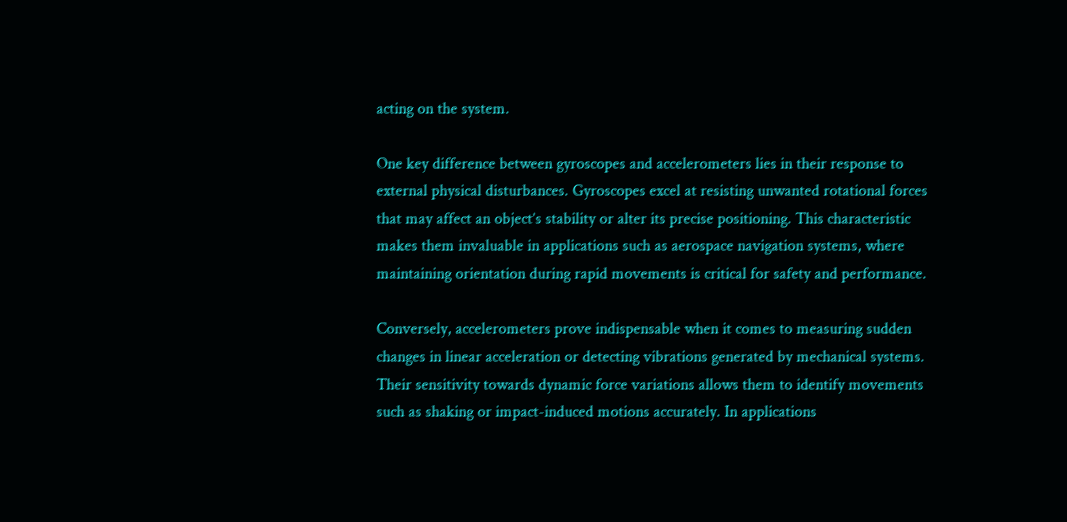acting on the system.

One key difference between gyroscopes and accelerometers lies in their response to external physical disturbances. Gyroscopes excel at resisting unwanted rotational forces that may affect an object’s stability or alter its precise positioning. This characteristic makes them invaluable in applications such as aerospace navigation systems, where maintaining orientation during rapid movements is critical for safety and performance.

Conversely, accelerometers prove indispensable when it comes to measuring sudden changes in linear acceleration or detecting vibrations generated by mechanical systems. Their sensitivity towards dynamic force variations allows them to identify movements such as shaking or impact-induced motions accurately. In applications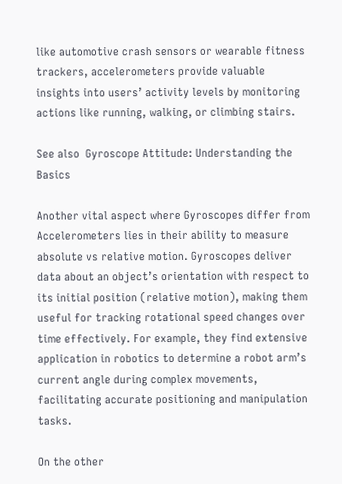like automotive crash sensors or wearable fitness trackers, accelerometers provide valuable insights into users’ activity levels by monitoring actions like running, walking, or climbing stairs.

See also  Gyroscope Attitude: Understanding the Basics

Another vital aspect where Gyroscopes differ from Accelerometers lies in their ability to measure absolute vs relative motion. Gyroscopes deliver data about an object’s orientation with respect to its initial position (relative motion), making them useful for tracking rotational speed changes over time effectively. For example, they find extensive application in robotics to determine a robot arm’s current angle during complex movements, facilitating accurate positioning and manipulation tasks.

On the other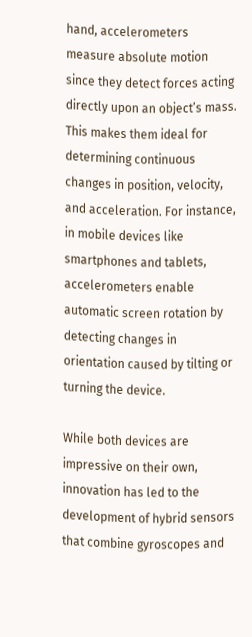hand, accelerometers measure absolute motion since they detect forces acting directly upon an object’s mass. This makes them ideal for determining continuous changes in position, velocity, and acceleration. For instance, in mobile devices like smartphones and tablets, accelerometers enable automatic screen rotation by detecting changes in orientation caused by tilting or turning the device.

While both devices are impressive on their own, innovation has led to the development of hybrid sensors that combine gyroscopes and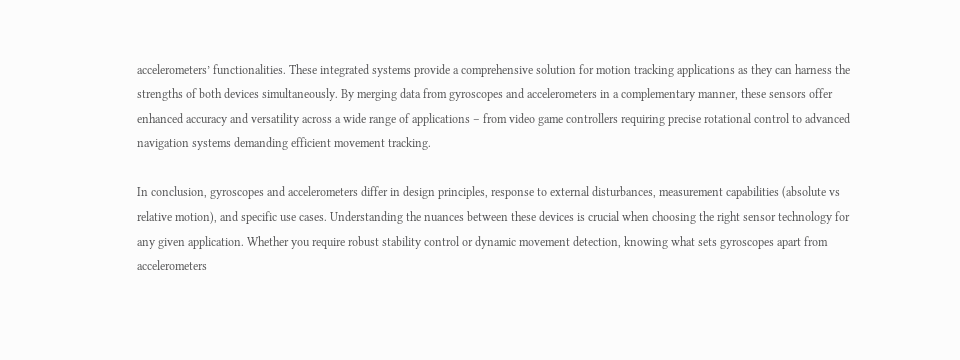accelerometers’ functionalities. These integrated systems provide a comprehensive solution for motion tracking applications as they can harness the strengths of both devices simultaneously. By merging data from gyroscopes and accelerometers in a complementary manner, these sensors offer enhanced accuracy and versatility across a wide range of applications – from video game controllers requiring precise rotational control to advanced navigation systems demanding efficient movement tracking.

In conclusion, gyroscopes and accelerometers differ in design principles, response to external disturbances, measurement capabilities (absolute vs relative motion), and specific use cases. Understanding the nuances between these devices is crucial when choosing the right sensor technology for any given application. Whether you require robust stability control or dynamic movement detection, knowing what sets gyroscopes apart from accelerometers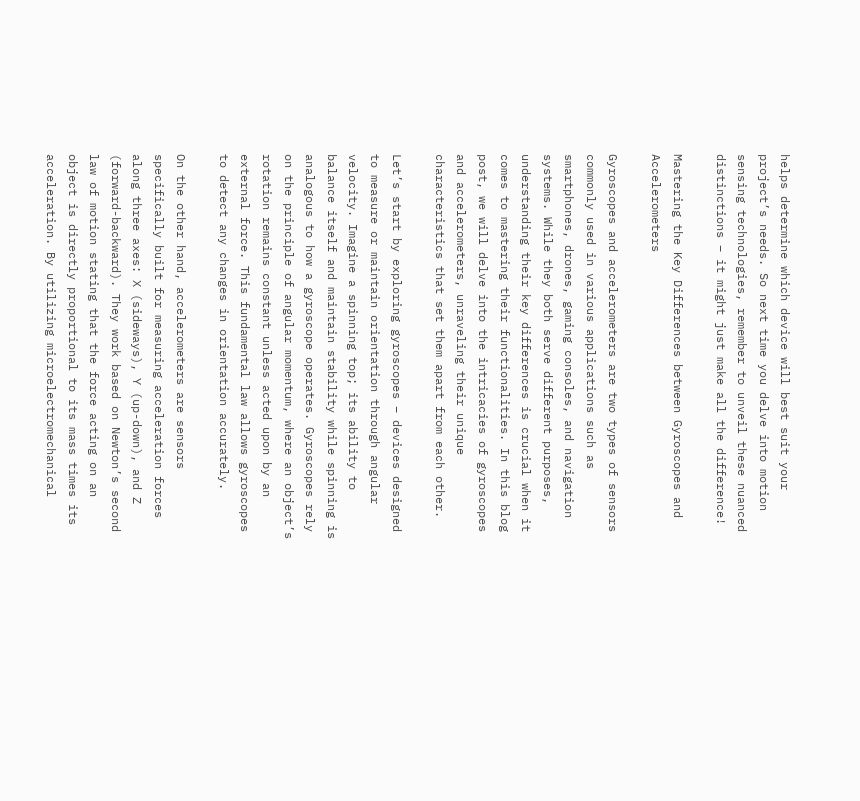helps determine which device will best suit your project’s needs. So next time you delve into motion sensing technologies, remember to unveil these nuanced distinctions – it might just make all the difference!

Mastering the Key Differences between Gyroscopes and Accelerometers

Gyroscopes and accelerometers are two types of sensors commonly used in various applications such as smartphones, drones, gaming consoles, and navigation systems. While they both serve different purposes, understanding their key differences is crucial when it comes to mastering their functionalities. In this blog post, we will delve into the intricacies of gyroscopes and accelerometers, unraveling their unique characteristics that set them apart from each other.

Let’s start by exploring gyroscopes – devices designed to measure or maintain orientation through angular velocity. Imagine a spinning top; its ability to balance itself and maintain stability while spinning is analogous to how a gyroscope operates. Gyroscopes rely on the principle of angular momentum, where an object’s rotation remains constant unless acted upon by an external force. This fundamental law allows gyroscopes to detect any changes in orientation accurately.

On the other hand, accelerometers are sensors specifically built for measuring acceleration forces along three axes: X (sideways), Y (up-down), and Z (forward-backward). They work based on Newton’s second law of motion stating that the force acting on an object is directly proportional to its mass times its acceleration. By utilizing microelectromechanical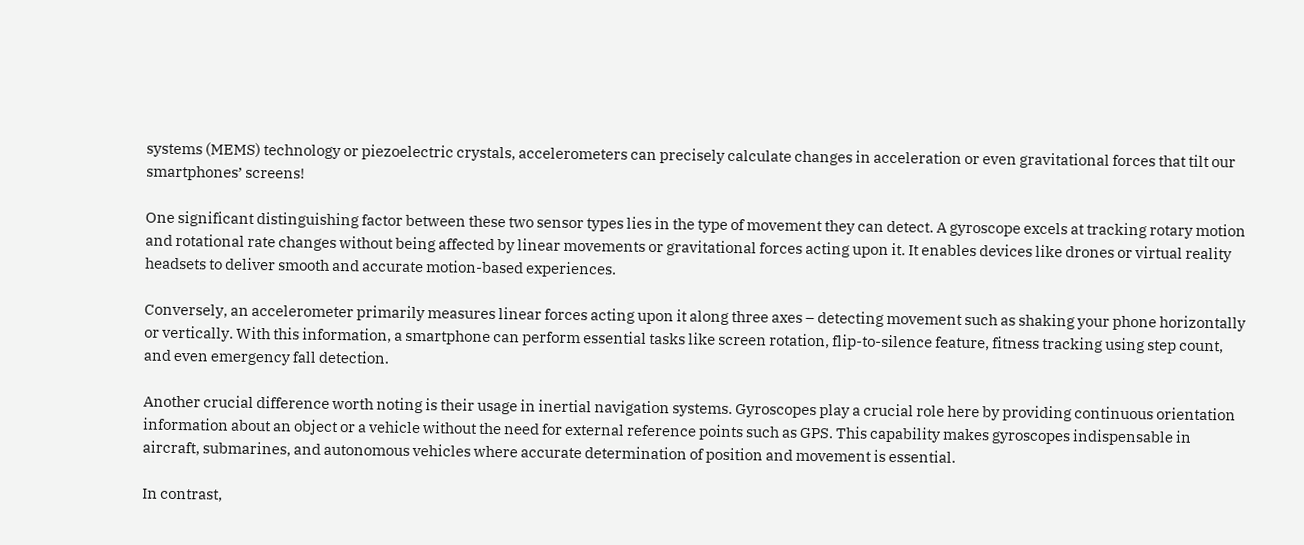systems (MEMS) technology or piezoelectric crystals, accelerometers can precisely calculate changes in acceleration or even gravitational forces that tilt our smartphones’ screens!

One significant distinguishing factor between these two sensor types lies in the type of movement they can detect. A gyroscope excels at tracking rotary motion and rotational rate changes without being affected by linear movements or gravitational forces acting upon it. It enables devices like drones or virtual reality headsets to deliver smooth and accurate motion-based experiences.

Conversely, an accelerometer primarily measures linear forces acting upon it along three axes – detecting movement such as shaking your phone horizontally or vertically. With this information, a smartphone can perform essential tasks like screen rotation, flip-to-silence feature, fitness tracking using step count, and even emergency fall detection.

Another crucial difference worth noting is their usage in inertial navigation systems. Gyroscopes play a crucial role here by providing continuous orientation information about an object or a vehicle without the need for external reference points such as GPS. This capability makes gyroscopes indispensable in aircraft, submarines, and autonomous vehicles where accurate determination of position and movement is essential.

In contrast,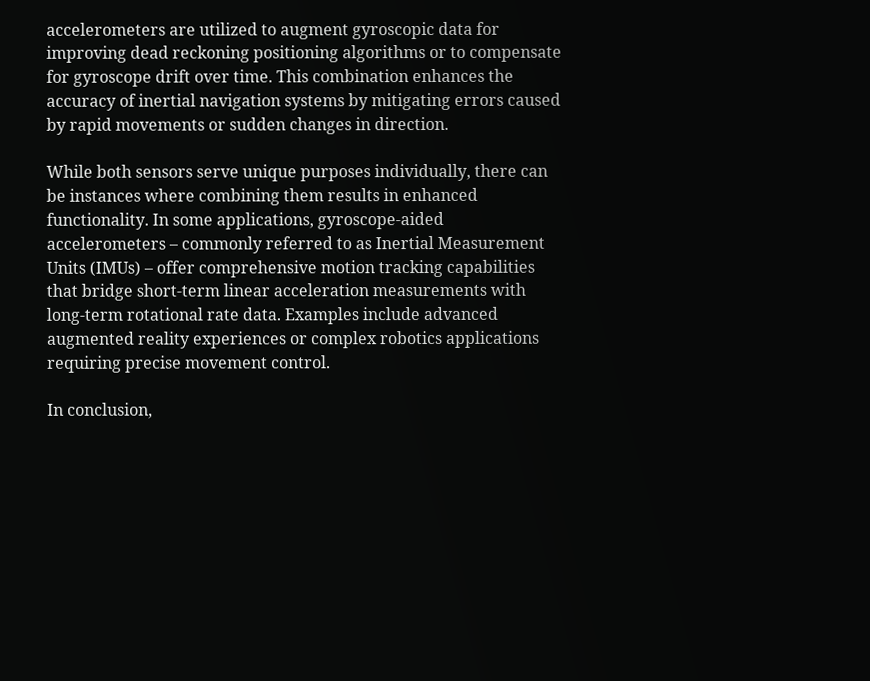accelerometers are utilized to augment gyroscopic data for improving dead reckoning positioning algorithms or to compensate for gyroscope drift over time. This combination enhances the accuracy of inertial navigation systems by mitigating errors caused by rapid movements or sudden changes in direction.

While both sensors serve unique purposes individually, there can be instances where combining them results in enhanced functionality. In some applications, gyroscope-aided accelerometers – commonly referred to as Inertial Measurement Units (IMUs) – offer comprehensive motion tracking capabilities that bridge short-term linear acceleration measurements with long-term rotational rate data. Examples include advanced augmented reality experiences or complex robotics applications requiring precise movement control.

In conclusion,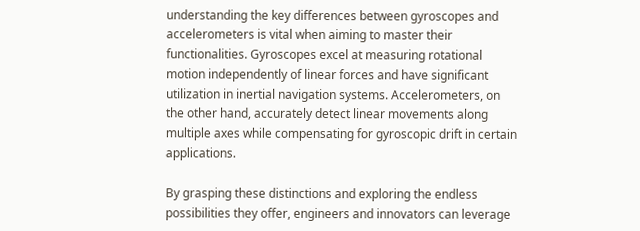understanding the key differences between gyroscopes and accelerometers is vital when aiming to master their functionalities. Gyroscopes excel at measuring rotational motion independently of linear forces and have significant utilization in inertial navigation systems. Accelerometers, on the other hand, accurately detect linear movements along multiple axes while compensating for gyroscopic drift in certain applications.

By grasping these distinctions and exploring the endless possibilities they offer, engineers and innovators can leverage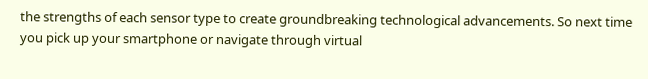the strengths of each sensor type to create groundbreaking technological advancements. So next time you pick up your smartphone or navigate through virtual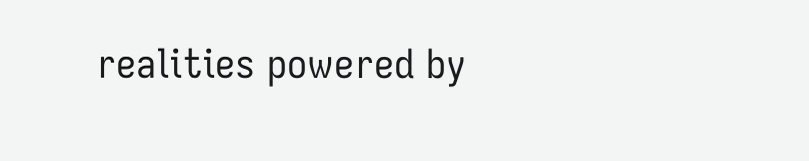realities powered by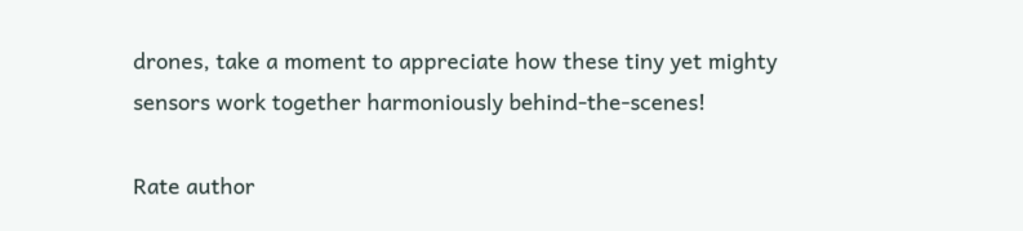drones, take a moment to appreciate how these tiny yet mighty sensors work together harmoniously behind-the-scenes!

Rate author